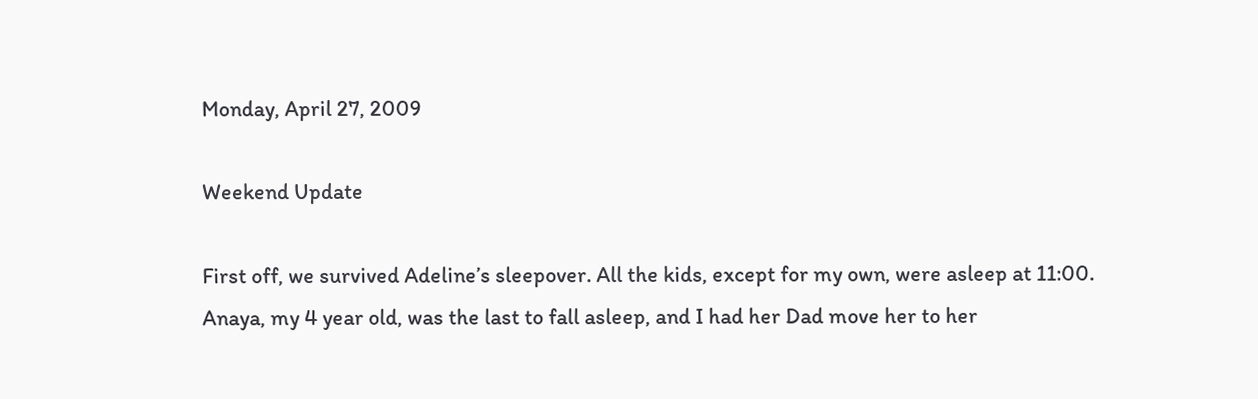Monday, April 27, 2009

Weekend Update

First off, we survived Adeline’s sleepover. All the kids, except for my own, were asleep at 11:00. Anaya, my 4 year old, was the last to fall asleep, and I had her Dad move her to her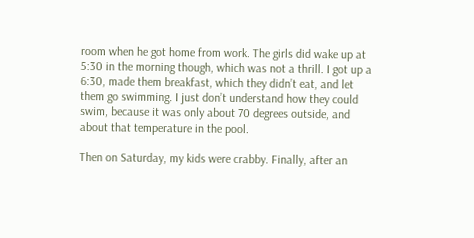room when he got home from work. The girls did wake up at 5:30 in the morning though, which was not a thrill. I got up a 6:30, made them breakfast, which they didn’t eat, and let them go swimming. I just don’t understand how they could swim, because it was only about 70 degrees outside, and about that temperature in the pool.

Then on Saturday, my kids were crabby. Finally, after an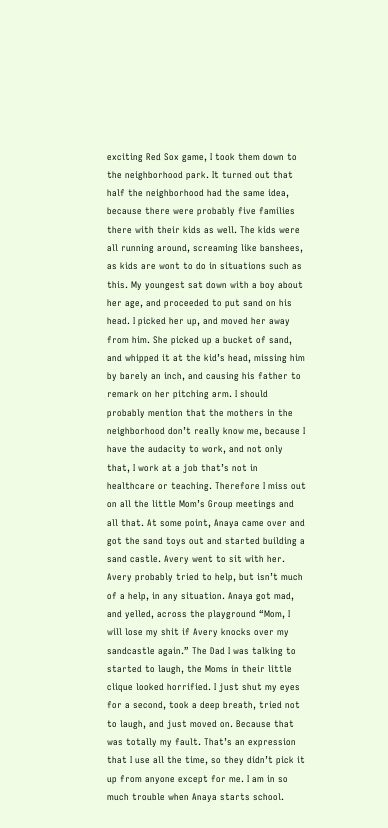exciting Red Sox game, I took them down to the neighborhood park. It turned out that half the neighborhood had the same idea, because there were probably five families there with their kids as well. The kids were all running around, screaming like banshees, as kids are wont to do in situations such as this. My youngest sat down with a boy about her age, and proceeded to put sand on his head. I picked her up, and moved her away from him. She picked up a bucket of sand, and whipped it at the kid’s head, missing him by barely an inch, and causing his father to remark on her pitching arm. I should probably mention that the mothers in the neighborhood don’t really know me, because I have the audacity to work, and not only that, I work at a job that’s not in healthcare or teaching. Therefore I miss out on all the little Mom’s Group meetings and all that. At some point, Anaya came over and got the sand toys out and started building a sand castle. Avery went to sit with her. Avery probably tried to help, but isn’t much of a help, in any situation. Anaya got mad, and yelled, across the playground “Mom, I will lose my shit if Avery knocks over my sandcastle again.” The Dad I was talking to started to laugh, the Moms in their little clique looked horrified. I just shut my eyes for a second, took a deep breath, tried not to laugh, and just moved on. Because that was totally my fault. That’s an expression that I use all the time, so they didn’t pick it up from anyone except for me. I am in so much trouble when Anaya starts school.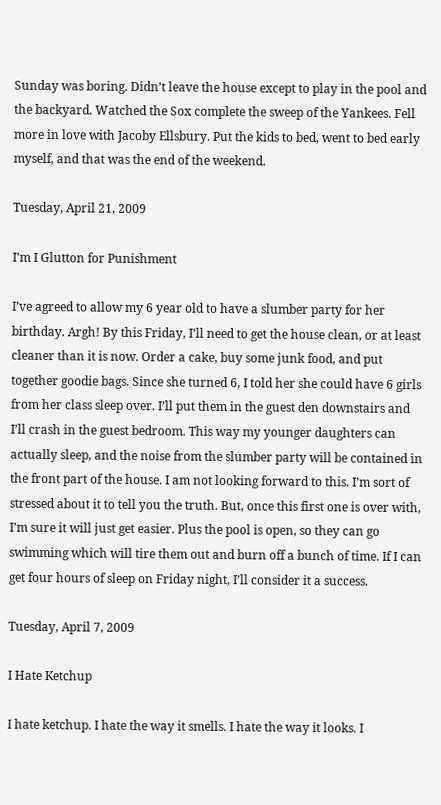Sunday was boring. Didn’t leave the house except to play in the pool and the backyard. Watched the Sox complete the sweep of the Yankees. Fell more in love with Jacoby Ellsbury. Put the kids to bed, went to bed early myself, and that was the end of the weekend.

Tuesday, April 21, 2009

I’m I Glutton for Punishment

I’ve agreed to allow my 6 year old to have a slumber party for her birthday. Argh! By this Friday, I’ll need to get the house clean, or at least cleaner than it is now. Order a cake, buy some junk food, and put together goodie bags. Since she turned 6, I told her she could have 6 girls from her class sleep over. I’ll put them in the guest den downstairs and I’ll crash in the guest bedroom. This way my younger daughters can actually sleep, and the noise from the slumber party will be contained in the front part of the house. I am not looking forward to this. I’m sort of stressed about it to tell you the truth. But, once this first one is over with, I’m sure it will just get easier. Plus the pool is open, so they can go swimming which will tire them out and burn off a bunch of time. If I can get four hours of sleep on Friday night, I’ll consider it a success.

Tuesday, April 7, 2009

I Hate Ketchup

I hate ketchup. I hate the way it smells. I hate the way it looks. I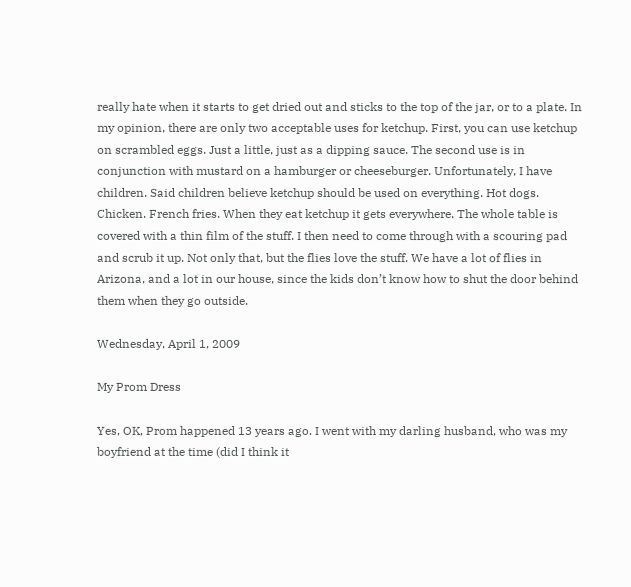really hate when it starts to get dried out and sticks to the top of the jar, or to a plate. In my opinion, there are only two acceptable uses for ketchup. First, you can use ketchup on scrambled eggs. Just a little, just as a dipping sauce. The second use is in conjunction with mustard on a hamburger or cheeseburger. Unfortunately, I have children. Said children believe ketchup should be used on everything. Hot dogs. Chicken. French fries. When they eat ketchup it gets everywhere. The whole table is covered with a thin film of the stuff. I then need to come through with a scouring pad and scrub it up. Not only that, but the flies love the stuff. We have a lot of flies in Arizona, and a lot in our house, since the kids don’t know how to shut the door behind them when they go outside.

Wednesday, April 1, 2009

My Prom Dress

Yes, OK, Prom happened 13 years ago. I went with my darling husband, who was my boyfriend at the time (did I think it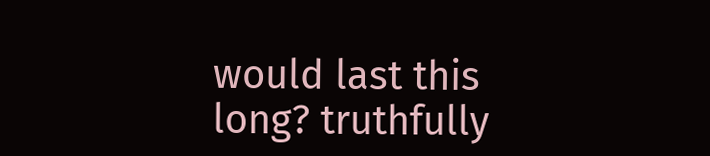would last this long? truthfully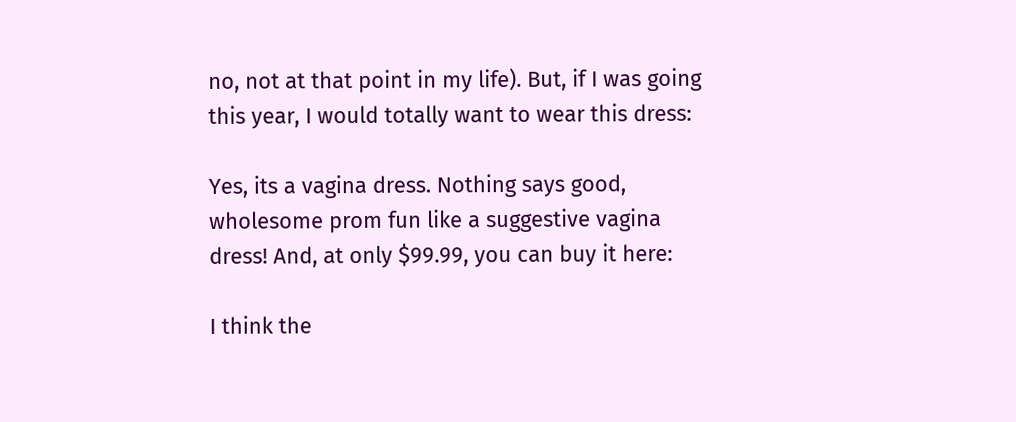no, not at that point in my life). But, if I was going this year, I would totally want to wear this dress:

Yes, its a vagina dress. Nothing says good, wholesome prom fun like a suggestive vagina dress! And, at only $99.99, you can buy it here:

I think the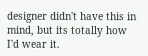designer didn't have this in mind, but its totally how I'd wear it.